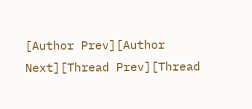[Author Prev][Author Next][Thread Prev][Thread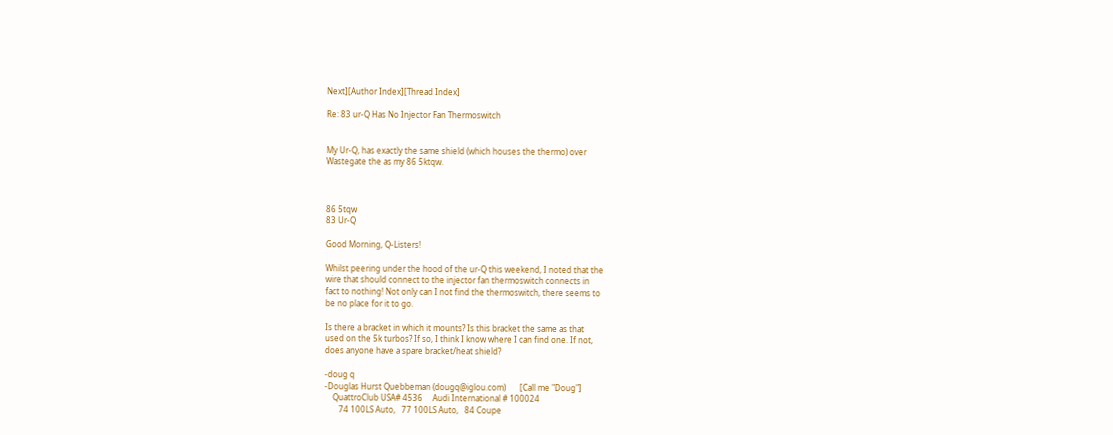Next][Author Index][Thread Index]

Re: 83 ur-Q Has No Injector Fan Thermoswitch


My Ur-Q, has exactly the same shield (which houses the thermo) over
Wastegate the as my 86 5ktqw.



86 5tqw
83 Ur-Q

Good Morning, Q-Listers!

Whilst peering under the hood of the ur-Q this weekend, I noted that the
wire that should connect to the injector fan thermoswitch connects in
fact to nothing! Not only can I not find the thermoswitch, there seems to
be no place for it to go.

Is there a bracket in which it mounts? Is this bracket the same as that
used on the 5k turbos? If so, I think I know where I can find one. If not,
does anyone have a spare bracket/heat shield?

-doug q
-Douglas Hurst Quebbeman (dougq@iglou.com)       [Call me "Doug"]
    QuattroClub USA# 4536     Audi International # 100024
       74 100LS Auto,   77 100LS Auto,   84 Coupe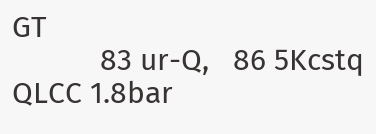GT
           83 ur-Q,   86 5Kcstq QLCC 1.8bar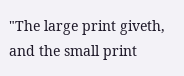"The large print giveth, and the small print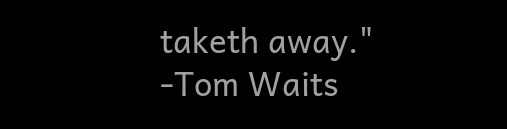taketh away."  -Tom Waits